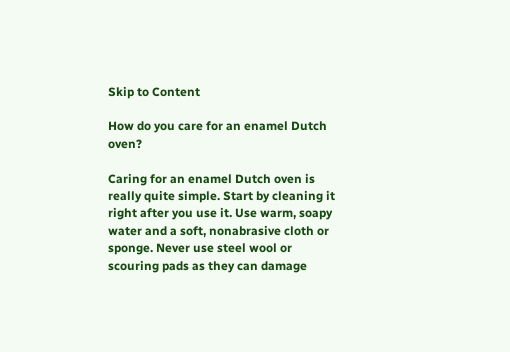Skip to Content

How do you care for an enamel Dutch oven?

Caring for an enamel Dutch oven is really quite simple. Start by cleaning it right after you use it. Use warm, soapy water and a soft, nonabrasive cloth or sponge. Never use steel wool or scouring pads as they can damage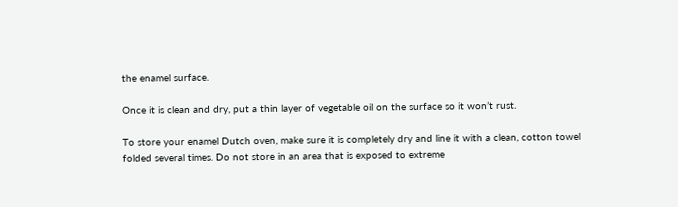the enamel surface.

Once it is clean and dry, put a thin layer of vegetable oil on the surface so it won’t rust.

To store your enamel Dutch oven, make sure it is completely dry and line it with a clean, cotton towel folded several times. Do not store in an area that is exposed to extreme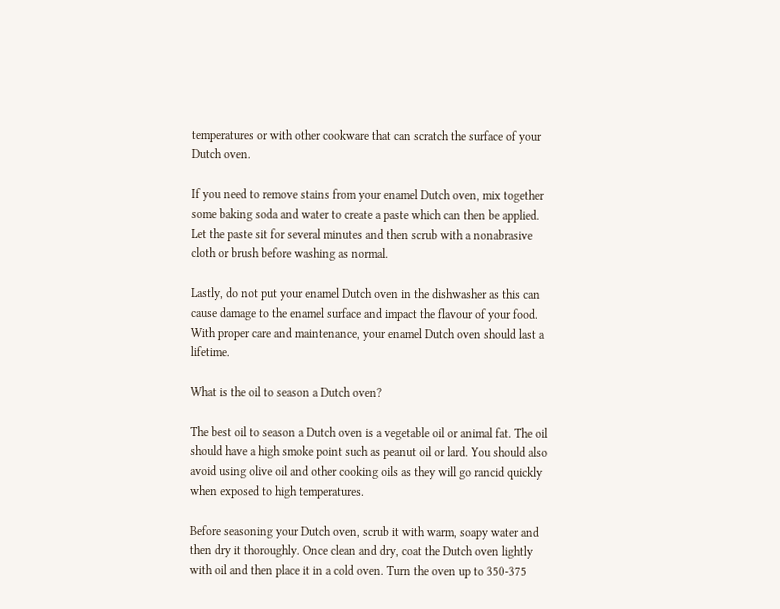temperatures or with other cookware that can scratch the surface of your Dutch oven.

If you need to remove stains from your enamel Dutch oven, mix together some baking soda and water to create a paste which can then be applied. Let the paste sit for several minutes and then scrub with a nonabrasive cloth or brush before washing as normal.

Lastly, do not put your enamel Dutch oven in the dishwasher as this can cause damage to the enamel surface and impact the flavour of your food. With proper care and maintenance, your enamel Dutch oven should last a lifetime.

What is the oil to season a Dutch oven?

The best oil to season a Dutch oven is a vegetable oil or animal fat. The oil should have a high smoke point such as peanut oil or lard. You should also avoid using olive oil and other cooking oils as they will go rancid quickly when exposed to high temperatures.

Before seasoning your Dutch oven, scrub it with warm, soapy water and then dry it thoroughly. Once clean and dry, coat the Dutch oven lightly with oil and then place it in a cold oven. Turn the oven up to 350-375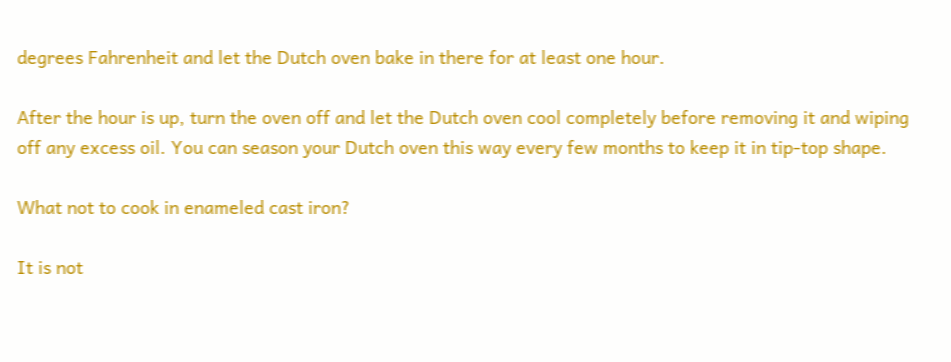degrees Fahrenheit and let the Dutch oven bake in there for at least one hour.

After the hour is up, turn the oven off and let the Dutch oven cool completely before removing it and wiping off any excess oil. You can season your Dutch oven this way every few months to keep it in tip-top shape.

What not to cook in enameled cast iron?

It is not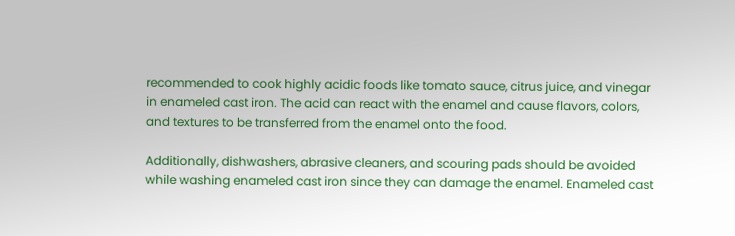recommended to cook highly acidic foods like tomato sauce, citrus juice, and vinegar in enameled cast iron. The acid can react with the enamel and cause flavors, colors, and textures to be transferred from the enamel onto the food.

Additionally, dishwashers, abrasive cleaners, and scouring pads should be avoided while washing enameled cast iron since they can damage the enamel. Enameled cast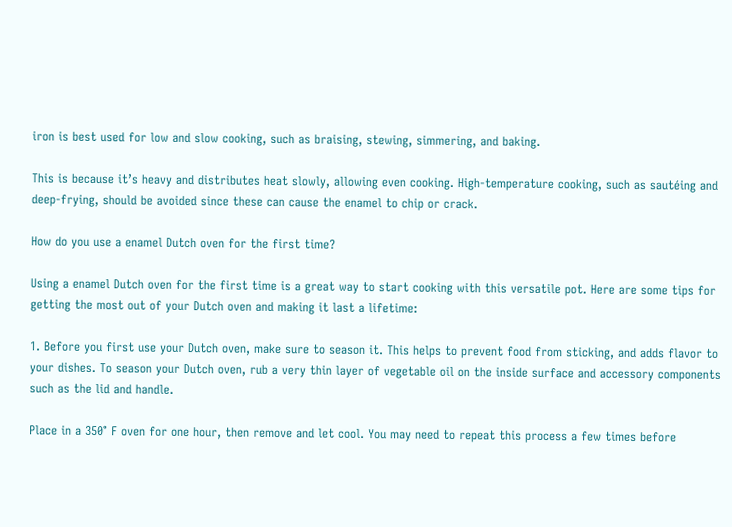iron is best used for low and slow cooking, such as braising, stewing, simmering, and baking.

This is because it’s heavy and distributes heat slowly, allowing even cooking. High-temperature cooking, such as sautéing and deep-frying, should be avoided since these can cause the enamel to chip or crack.

How do you use a enamel Dutch oven for the first time?

Using a enamel Dutch oven for the first time is a great way to start cooking with this versatile pot. Here are some tips for getting the most out of your Dutch oven and making it last a lifetime:

1. Before you first use your Dutch oven, make sure to season it. This helps to prevent food from sticking, and adds flavor to your dishes. To season your Dutch oven, rub a very thin layer of vegetable oil on the inside surface and accessory components such as the lid and handle.

Place in a 350° F oven for one hour, then remove and let cool. You may need to repeat this process a few times before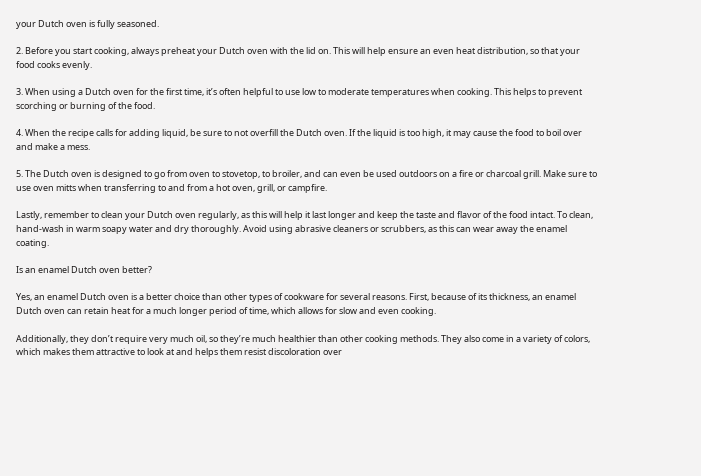your Dutch oven is fully seasoned.

2. Before you start cooking, always preheat your Dutch oven with the lid on. This will help ensure an even heat distribution, so that your food cooks evenly.

3. When using a Dutch oven for the first time, it’s often helpful to use low to moderate temperatures when cooking. This helps to prevent scorching or burning of the food.

4. When the recipe calls for adding liquid, be sure to not overfill the Dutch oven. If the liquid is too high, it may cause the food to boil over and make a mess.

5. The Dutch oven is designed to go from oven to stovetop, to broiler, and can even be used outdoors on a fire or charcoal grill. Make sure to use oven mitts when transferring to and from a hot oven, grill, or campfire.

Lastly, remember to clean your Dutch oven regularly, as this will help it last longer and keep the taste and flavor of the food intact. To clean, hand-wash in warm soapy water and dry thoroughly. Avoid using abrasive cleaners or scrubbers, as this can wear away the enamel coating.

Is an enamel Dutch oven better?

Yes, an enamel Dutch oven is a better choice than other types of cookware for several reasons. First, because of its thickness, an enamel Dutch oven can retain heat for a much longer period of time, which allows for slow and even cooking.

Additionally, they don’t require very much oil, so they’re much healthier than other cooking methods. They also come in a variety of colors, which makes them attractive to look at and helps them resist discoloration over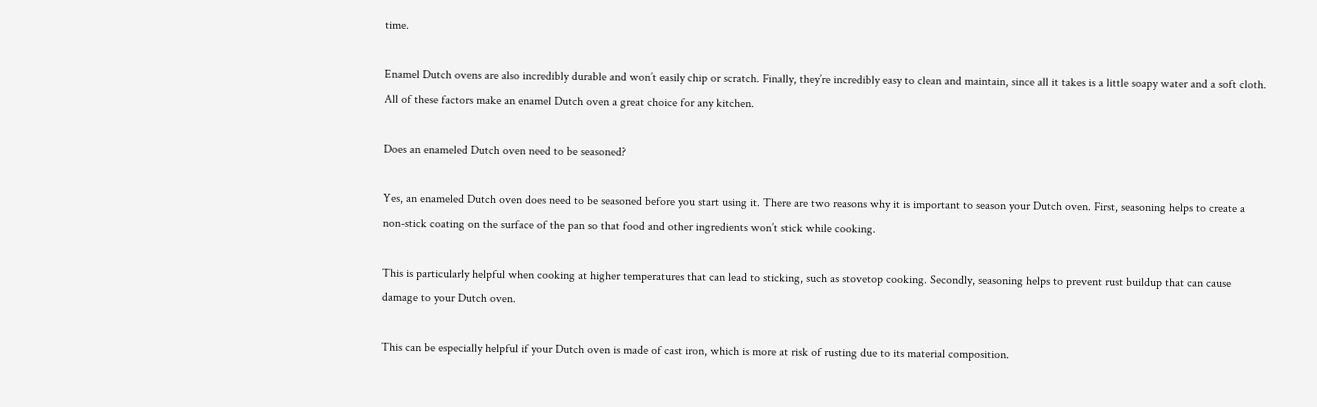time.

Enamel Dutch ovens are also incredibly durable and won’t easily chip or scratch. Finally, they’re incredibly easy to clean and maintain, since all it takes is a little soapy water and a soft cloth. All of these factors make an enamel Dutch oven a great choice for any kitchen.

Does an enameled Dutch oven need to be seasoned?

Yes, an enameled Dutch oven does need to be seasoned before you start using it. There are two reasons why it is important to season your Dutch oven. First, seasoning helps to create a non-stick coating on the surface of the pan so that food and other ingredients won’t stick while cooking.

This is particularly helpful when cooking at higher temperatures that can lead to sticking, such as stovetop cooking. Secondly, seasoning helps to prevent rust buildup that can cause damage to your Dutch oven.

This can be especially helpful if your Dutch oven is made of cast iron, which is more at risk of rusting due to its material composition.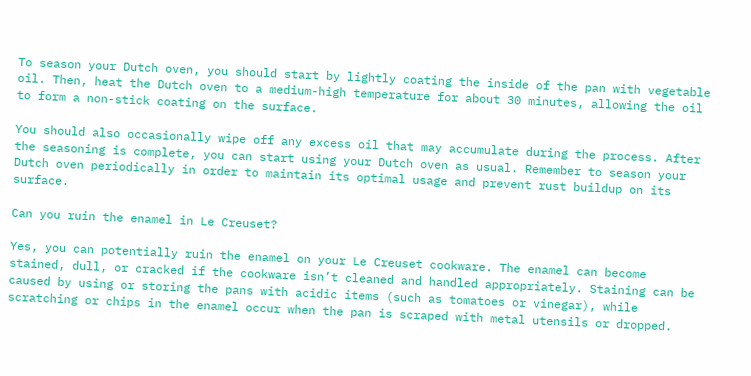To season your Dutch oven, you should start by lightly coating the inside of the pan with vegetable oil. Then, heat the Dutch oven to a medium-high temperature for about 30 minutes, allowing the oil to form a non-stick coating on the surface.

You should also occasionally wipe off any excess oil that may accumulate during the process. After the seasoning is complete, you can start using your Dutch oven as usual. Remember to season your Dutch oven periodically in order to maintain its optimal usage and prevent rust buildup on its surface.

Can you ruin the enamel in Le Creuset?

Yes, you can potentially ruin the enamel on your Le Creuset cookware. The enamel can become stained, dull, or cracked if the cookware isn’t cleaned and handled appropriately. Staining can be caused by using or storing the pans with acidic items (such as tomatoes or vinegar), while scratching or chips in the enamel occur when the pan is scraped with metal utensils or dropped.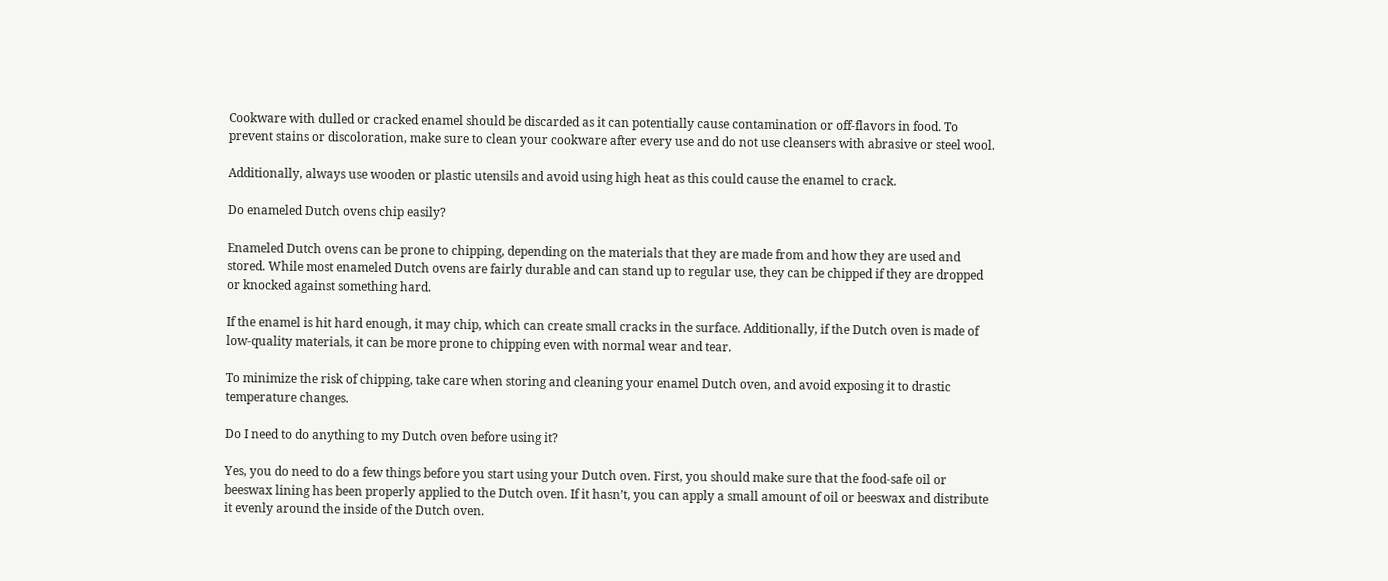Cookware with dulled or cracked enamel should be discarded as it can potentially cause contamination or off-flavors in food. To prevent stains or discoloration, make sure to clean your cookware after every use and do not use cleansers with abrasive or steel wool.

Additionally, always use wooden or plastic utensils and avoid using high heat as this could cause the enamel to crack.

Do enameled Dutch ovens chip easily?

Enameled Dutch ovens can be prone to chipping, depending on the materials that they are made from and how they are used and stored. While most enameled Dutch ovens are fairly durable and can stand up to regular use, they can be chipped if they are dropped or knocked against something hard.

If the enamel is hit hard enough, it may chip, which can create small cracks in the surface. Additionally, if the Dutch oven is made of low-quality materials, it can be more prone to chipping even with normal wear and tear.

To minimize the risk of chipping, take care when storing and cleaning your enamel Dutch oven, and avoid exposing it to drastic temperature changes.

Do I need to do anything to my Dutch oven before using it?

Yes, you do need to do a few things before you start using your Dutch oven. First, you should make sure that the food-safe oil or beeswax lining has been properly applied to the Dutch oven. If it hasn’t, you can apply a small amount of oil or beeswax and distribute it evenly around the inside of the Dutch oven.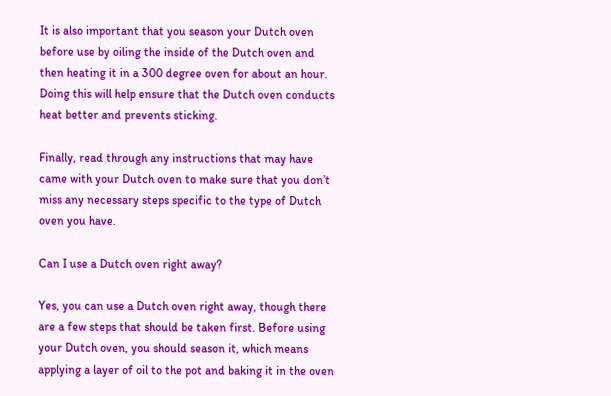It is also important that you season your Dutch oven before use by oiling the inside of the Dutch oven and then heating it in a 300 degree oven for about an hour. Doing this will help ensure that the Dutch oven conducts heat better and prevents sticking.

Finally, read through any instructions that may have came with your Dutch oven to make sure that you don’t miss any necessary steps specific to the type of Dutch oven you have.

Can I use a Dutch oven right away?

Yes, you can use a Dutch oven right away, though there are a few steps that should be taken first. Before using your Dutch oven, you should season it, which means applying a layer of oil to the pot and baking it in the oven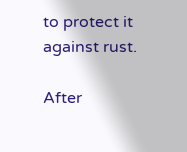to protect it against rust.

After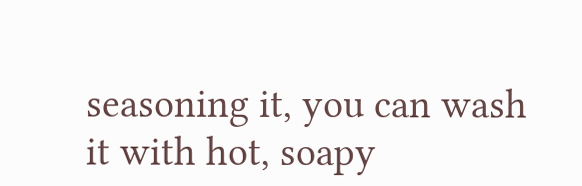seasoning it, you can wash it with hot, soapy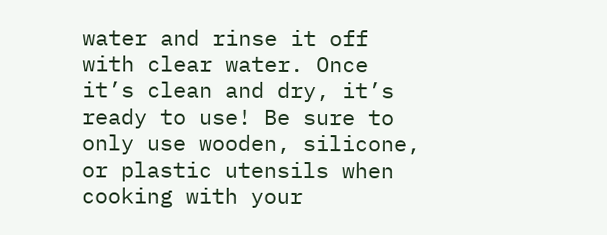water and rinse it off with clear water. Once it’s clean and dry, it’s ready to use! Be sure to only use wooden, silicone, or plastic utensils when cooking with your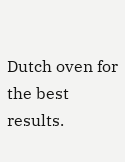Dutch oven for the best results.